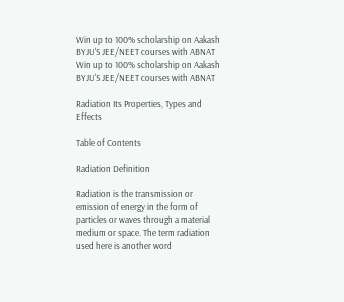Win up to 100% scholarship on Aakash BYJU'S JEE/NEET courses with ABNAT Win up to 100% scholarship on Aakash BYJU'S JEE/NEET courses with ABNAT

Radiation Its Properties, Types and Effects

Table of Contents

Radiation Definition

Radiation is the transmission or emission of energy in the form of particles or waves through a material medium or space. The term radiation used here is another word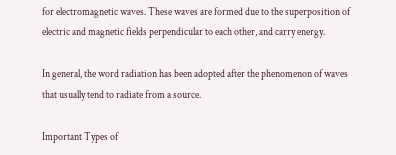for electromagnetic waves. These waves are formed due to the superposition of electric and magnetic fields perpendicular to each other, and carry energy.

In general, the word radiation has been adopted after the phenomenon of waves that usually tend to radiate from a source.

Important Types of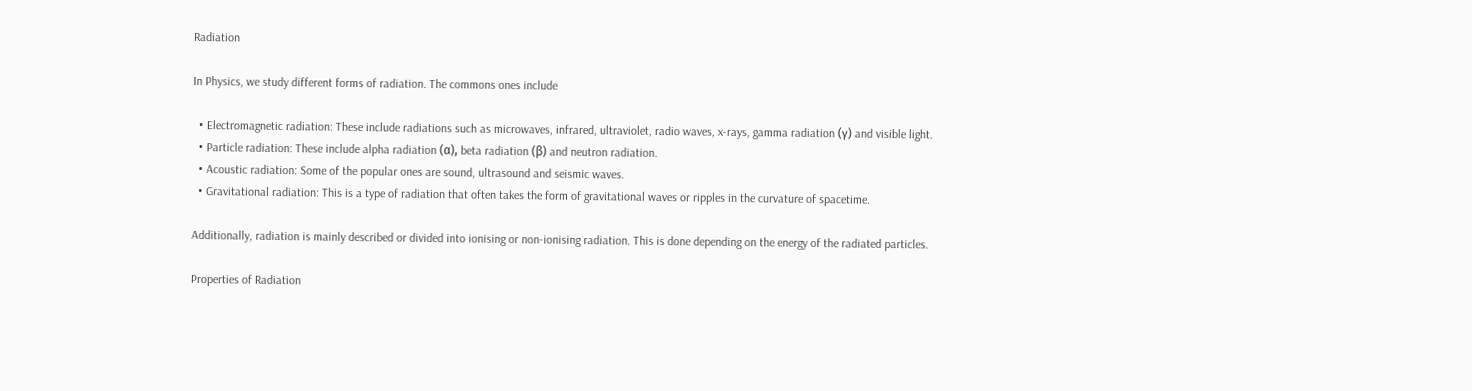Radiation

In Physics, we study different forms of radiation. The commons ones include

  • Electromagnetic radiation: These include radiations such as microwaves, infrared, ultraviolet, radio waves, x-rays, gamma radiation (γ) and visible light.
  • Particle radiation: These include alpha radiation (α), beta radiation (β) and neutron radiation.
  • Acoustic radiation: Some of the popular ones are sound, ultrasound and seismic waves.
  • Gravitational radiation: This is a type of radiation that often takes the form of gravitational waves or ripples in the curvature of spacetime.

Additionally, radiation is mainly described or divided into ionising or non-ionising radiation. This is done depending on the energy of the radiated particles.

Properties of Radiation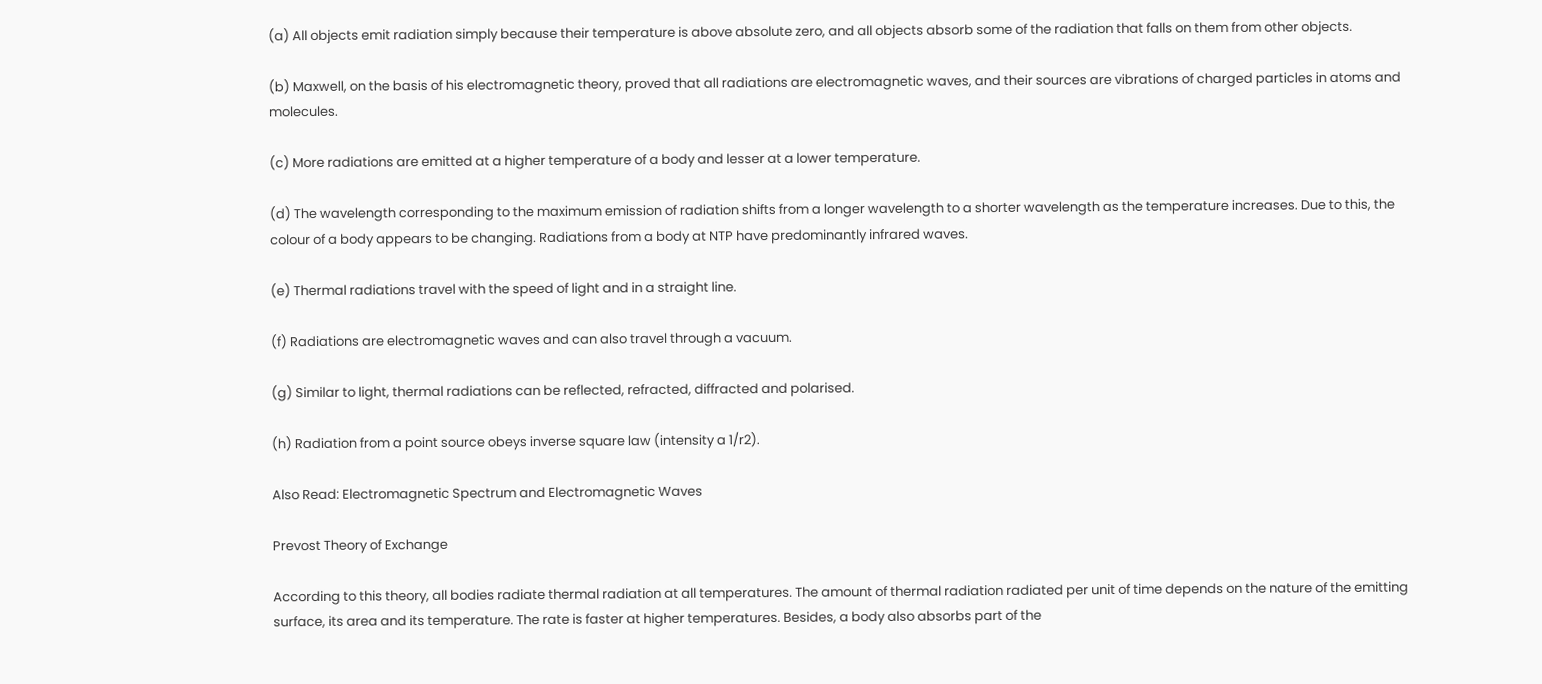(a) All objects emit radiation simply because their temperature is above absolute zero, and all objects absorb some of the radiation that falls on them from other objects.

(b) Maxwell, on the basis of his electromagnetic theory, proved that all radiations are electromagnetic waves, and their sources are vibrations of charged particles in atoms and molecules.

(c) More radiations are emitted at a higher temperature of a body and lesser at a lower temperature.

(d) The wavelength corresponding to the maximum emission of radiation shifts from a longer wavelength to a shorter wavelength as the temperature increases. Due to this, the colour of a body appears to be changing. Radiations from a body at NTP have predominantly infrared waves.

(e) Thermal radiations travel with the speed of light and in a straight line.

(f) Radiations are electromagnetic waves and can also travel through a vacuum.

(g) Similar to light, thermal radiations can be reflected, refracted, diffracted and polarised.

(h) Radiation from a point source obeys inverse square law (intensity a 1/r2).

Also Read: Electromagnetic Spectrum and Electromagnetic Waves

Prevost Theory of Exchange

According to this theory, all bodies radiate thermal radiation at all temperatures. The amount of thermal radiation radiated per unit of time depends on the nature of the emitting surface, its area and its temperature. The rate is faster at higher temperatures. Besides, a body also absorbs part of the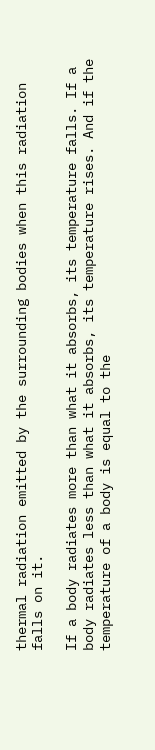thermal radiation emitted by the surrounding bodies when this radiation falls on it.

If a body radiates more than what it absorbs, its temperature falls. If a body radiates less than what it absorbs, its temperature rises. And if the temperature of a body is equal to the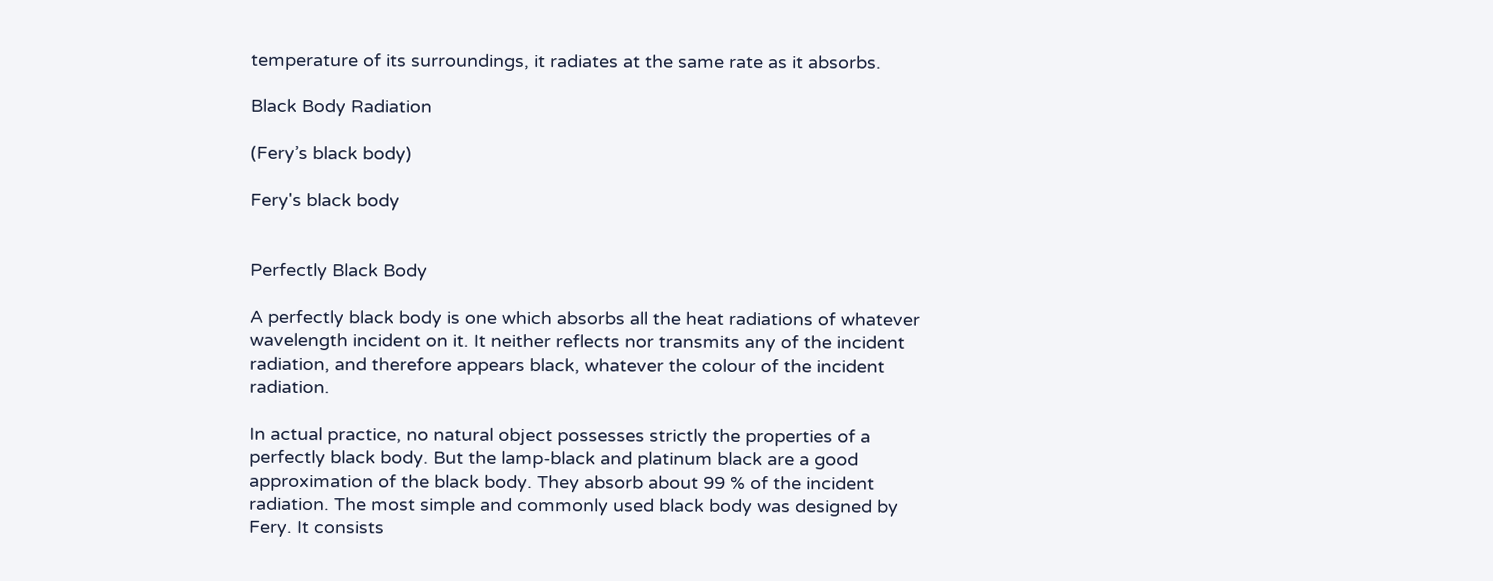temperature of its surroundings, it radiates at the same rate as it absorbs.

Black Body Radiation

(Fery’s black body)

Fery's black body


Perfectly Black Body

A perfectly black body is one which absorbs all the heat radiations of whatever wavelength incident on it. It neither reflects nor transmits any of the incident radiation, and therefore appears black, whatever the colour of the incident radiation.

In actual practice, no natural object possesses strictly the properties of a perfectly black body. But the lamp-black and platinum black are a good approximation of the black body. They absorb about 99 % of the incident radiation. The most simple and commonly used black body was designed by Fery. It consists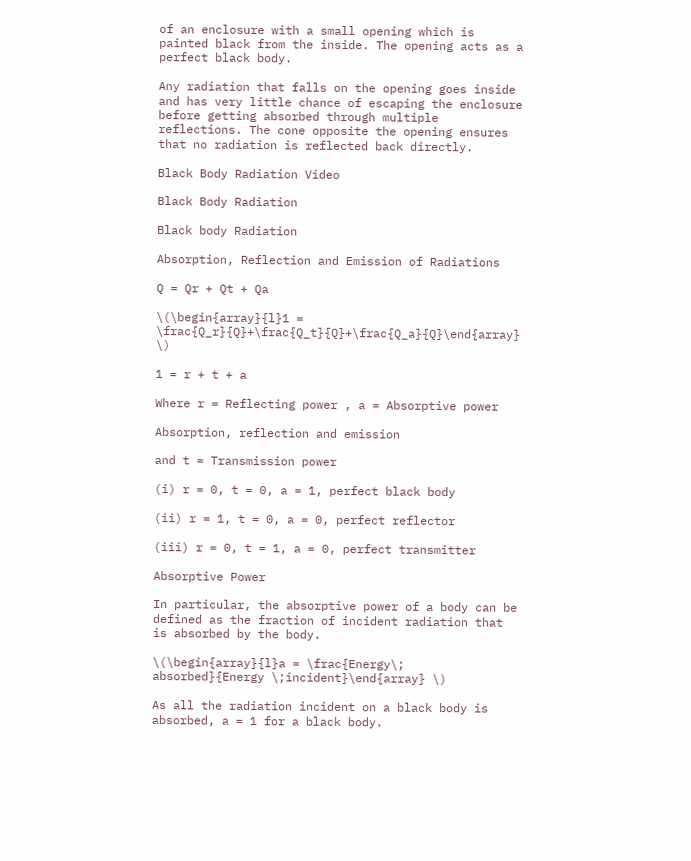of an enclosure with a small opening which is painted black from the inside. The opening acts as a perfect black body.

Any radiation that falls on the opening goes inside and has very little chance of escaping the enclosure before getting absorbed through multiple reflections. The cone opposite the opening ensures that no radiation is reflected back directly.

Black Body Radiation Video

Black Body Radiation

Black body Radiation

Absorption, Reflection and Emission of Radiations

Q = Qr + Qt + Qa

\(\begin{array}{l}1 = \frac{Q_r}{Q}+\frac{Q_t}{Q}+\frac{Q_a}{Q}\end{array} \)

1 = r + t + a

Where r = Reflecting power , a = Absorptive power

Absorption, reflection and emission

and t = Transmission power

(i) r = 0, t = 0, a = 1, perfect black body

(ii) r = 1, t = 0, a = 0, perfect reflector

(iii) r = 0, t = 1, a = 0, perfect transmitter

Absorptive Power

In particular, the absorptive power of a body can be defined as the fraction of incident radiation that is absorbed by the body.

\(\begin{array}{l}a = \frac{Energy\; absorbed}{Energy \;incident}\end{array} \)

As all the radiation incident on a black body is absorbed, a = 1 for a black body.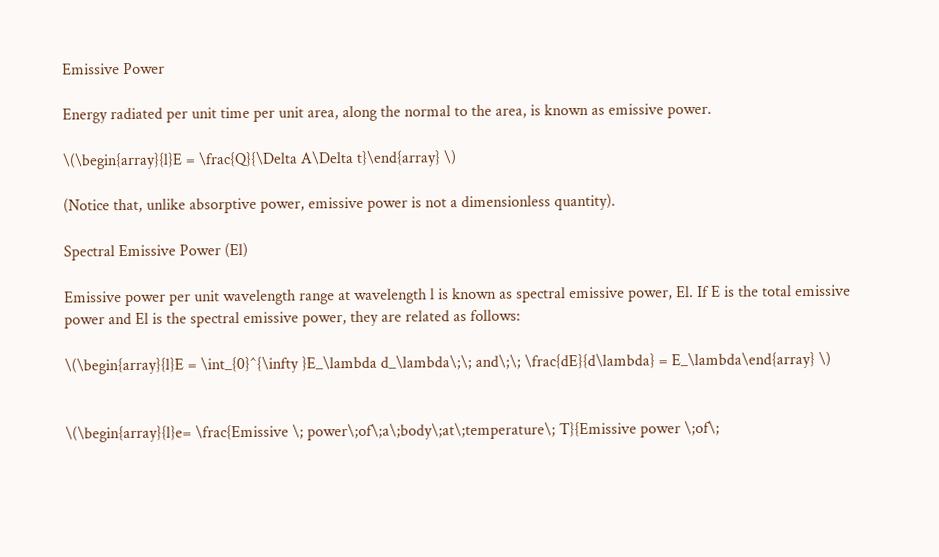Emissive Power

Energy radiated per unit time per unit area, along the normal to the area, is known as emissive power.

\(\begin{array}{l}E = \frac{Q}{\Delta A\Delta t}\end{array} \)

(Notice that, unlike absorptive power, emissive power is not a dimensionless quantity).

Spectral Emissive Power (El)

Emissive power per unit wavelength range at wavelength l is known as spectral emissive power, El. If E is the total emissive power and El is the spectral emissive power, they are related as follows:

\(\begin{array}{l}E = \int_{0}^{\infty }E_\lambda d_\lambda\;\; and\;\; \frac{dE}{d\lambda} = E_\lambda\end{array} \)


\(\begin{array}{l}e= \frac{Emissive \; power\;of\;a\;body\;at\;temperature\; T}{Emissive power \;of\;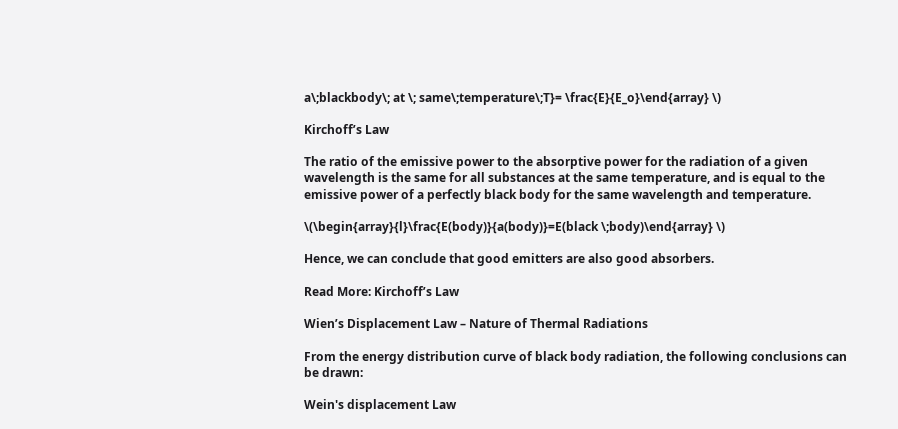a\;blackbody\; at \; same\;temperature\;T}= \frac{E}{E_o}\end{array} \)

Kirchoff’s Law

The ratio of the emissive power to the absorptive power for the radiation of a given wavelength is the same for all substances at the same temperature, and is equal to the emissive power of a perfectly black body for the same wavelength and temperature.

\(\begin{array}{l}\frac{E(body)}{a(body)}=E(black \;body)\end{array} \)

Hence, we can conclude that good emitters are also good absorbers.

Read More: Kirchoff’s Law

Wien’s Displacement Law – Nature of Thermal Radiations

From the energy distribution curve of black body radiation, the following conclusions can be drawn:

Wein's displacement Law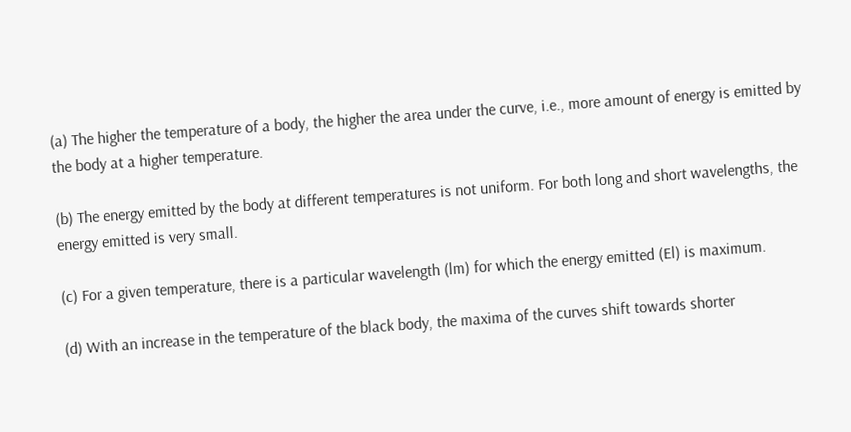(a) The higher the temperature of a body, the higher the area under the curve, i.e., more amount of energy is emitted by the body at a higher temperature.

(b) The energy emitted by the body at different temperatures is not uniform. For both long and short wavelengths, the energy emitted is very small.

(c) For a given temperature, there is a particular wavelength (lm) for which the energy emitted (El) is maximum.

(d) With an increase in the temperature of the black body, the maxima of the curves shift towards shorter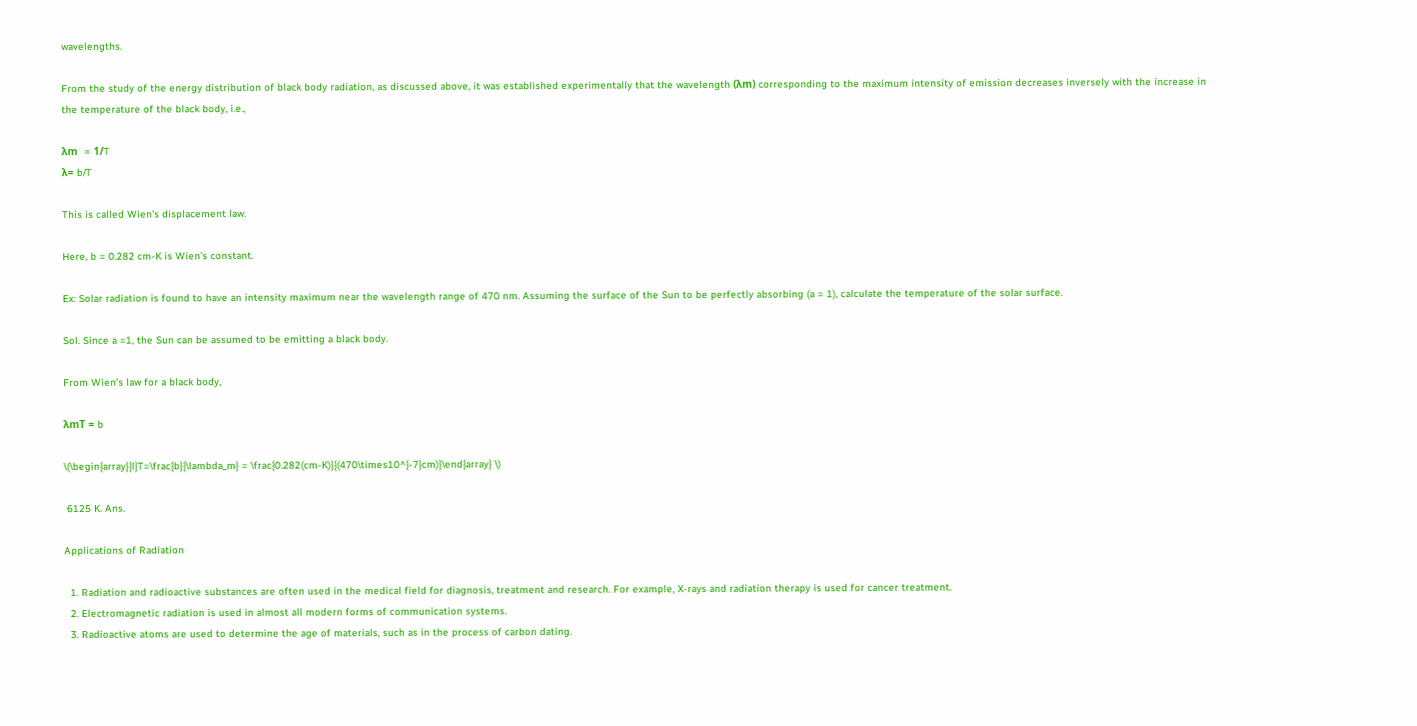wavelengths.

From the study of the energy distribution of black body radiation, as discussed above, it was established experimentally that the wavelength (λm) corresponding to the maximum intensity of emission decreases inversely with the increase in the temperature of the black body, i.e.,

λm  ∝ 1/T
λ= b/T

This is called Wien’s displacement law.

Here, b = 0.282 cm-K is Wien’s constant.

Ex: Solar radiation is found to have an intensity maximum near the wavelength range of 470 nm. Assuming the surface of the Sun to be perfectly absorbing (a = 1), calculate the temperature of the solar surface.

Sol. Since a =1, the Sun can be assumed to be emitting a black body.

From Wien’s law for a black body,

λmT = b

\(\begin{array}{l}T=\frac{b}{\lambda_m} = \frac{0.282(cm-K)}{(470\times10^{-7}cm)}\end{array} \)

 6125 K. Ans.

Applications of Radiation

  1. Radiation and radioactive substances are often used in the medical field for diagnosis, treatment and research. For example, X-rays and radiation therapy is used for cancer treatment.
  2. Electromagnetic radiation is used in almost all modern forms of communication systems.
  3. Radioactive atoms are used to determine the age of materials, such as in the process of carbon dating.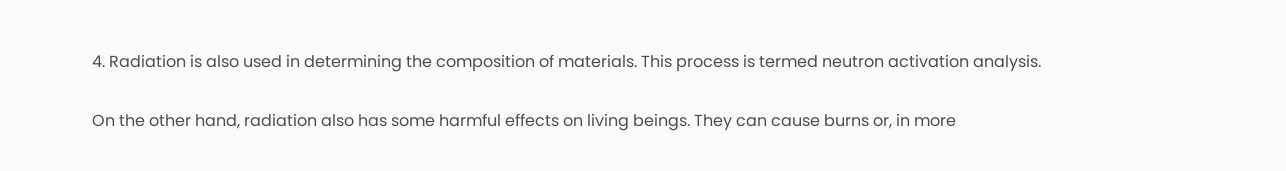4. Radiation is also used in determining the composition of materials. This process is termed neutron activation analysis.

On the other hand, radiation also has some harmful effects on living beings. They can cause burns or, in more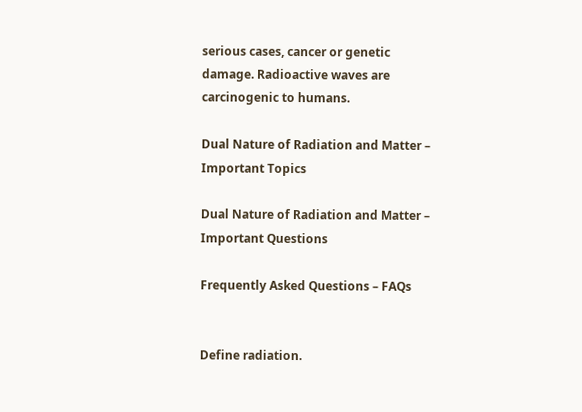serious cases, cancer or genetic damage. Radioactive waves are carcinogenic to humans.

Dual Nature of Radiation and Matter – Important Topics

Dual Nature of Radiation and Matter – Important Questions

Frequently Asked Questions – FAQs


Define radiation.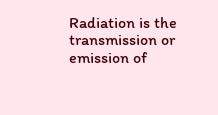Radiation is the transmission or emission of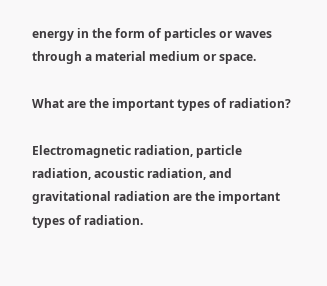energy in the form of particles or waves through a material medium or space.

What are the important types of radiation?

Electromagnetic radiation, particle radiation, acoustic radiation, and gravitational radiation are the important types of radiation.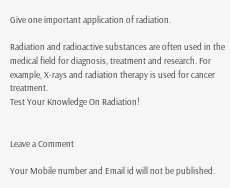Give one important application of radiation.

Radiation and radioactive substances are often used in the medical field for diagnosis, treatment and research. For example, X-rays and radiation therapy is used for cancer treatment.
Test Your Knowledge On Radiation!


Leave a Comment

Your Mobile number and Email id will not be published.